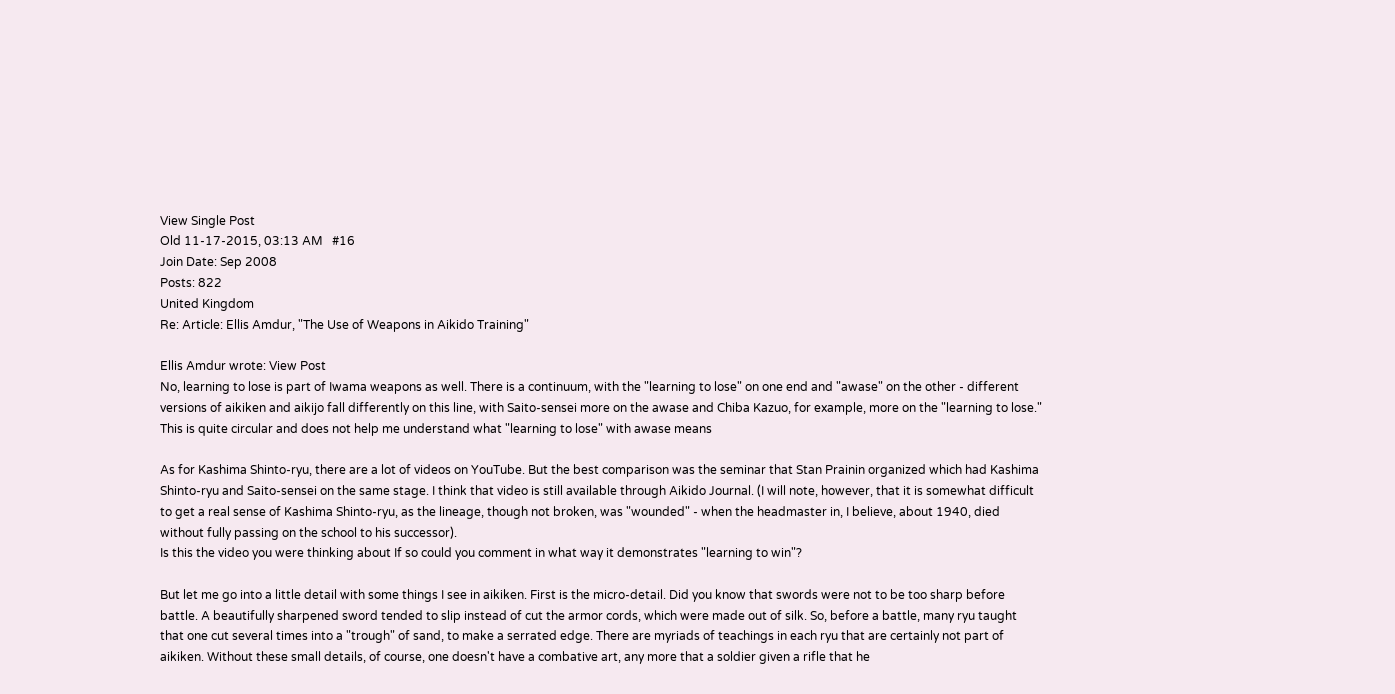View Single Post
Old 11-17-2015, 03:13 AM   #16
Join Date: Sep 2008
Posts: 822
United Kingdom
Re: Article: Ellis Amdur, "The Use of Weapons in Aikido Training"

Ellis Amdur wrote: View Post
No, learning to lose is part of Iwama weapons as well. There is a continuum, with the "learning to lose" on one end and "awase" on the other - different versions of aikiken and aikijo fall differently on this line, with Saito-sensei more on the awase and Chiba Kazuo, for example, more on the "learning to lose."
This is quite circular and does not help me understand what "learning to lose" with awase means

As for Kashima Shinto-ryu, there are a lot of videos on YouTube. But the best comparison was the seminar that Stan Prainin organized which had Kashima Shinto-ryu and Saito-sensei on the same stage. I think that video is still available through Aikido Journal. (I will note, however, that it is somewhat difficult to get a real sense of Kashima Shinto-ryu, as the lineage, though not broken, was "wounded" - when the headmaster in, I believe, about 1940, died without fully passing on the school to his successor).
Is this the video you were thinking about If so could you comment in what way it demonstrates "learning to win"?

But let me go into a little detail with some things I see in aikiken. First is the micro-detail. Did you know that swords were not to be too sharp before battle. A beautifully sharpened sword tended to slip instead of cut the armor cords, which were made out of silk. So, before a battle, many ryu taught that one cut several times into a "trough" of sand, to make a serrated edge. There are myriads of teachings in each ryu that are certainly not part of aikiken. Without these small details, of course, one doesn't have a combative art, any more that a soldier given a rifle that he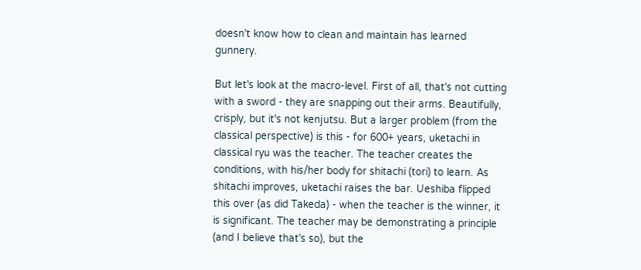doesn't know how to clean and maintain has learned gunnery.

But let's look at the macro-level. First of all, that's not cutting with a sword - they are snapping out their arms. Beautifully, crisply, but it's not kenjutsu. But a larger problem (from the classical perspective) is this - for 600+ years, uketachi in classical ryu was the teacher. The teacher creates the conditions, with his/her body for shitachi (tori) to learn. As shitachi improves, uketachi raises the bar. Ueshiba flipped this over (as did Takeda) - when the teacher is the winner, it is significant. The teacher may be demonstrating a principle (and I believe that's so), but the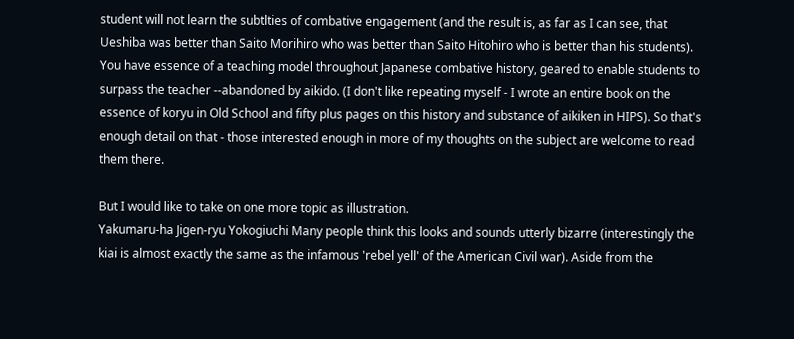student will not learn the subtlties of combative engagement (and the result is, as far as I can see, that Ueshiba was better than Saito Morihiro who was better than Saito Hitohiro who is better than his students). You have essence of a teaching model throughout Japanese combative history, geared to enable students to surpass the teacher --abandoned by aikido. (I don't like repeating myself - I wrote an entire book on the essence of koryu in Old School and fifty plus pages on this history and substance of aikiken in HIPS). So that's enough detail on that - those interested enough in more of my thoughts on the subject are welcome to read them there.

But I would like to take on one more topic as illustration.
Yakumaru-ha Jigen-ryu Yokogiuchi Many people think this looks and sounds utterly bizarre (interestingly the kiai is almost exactly the same as the infamous 'rebel yell' of the American Civil war). Aside from the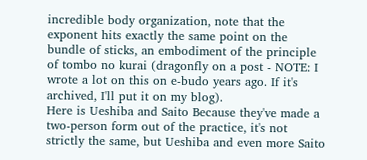incredible body organization, note that the exponent hits exactly the same point on the bundle of sticks, an embodiment of the principle of tombo no kurai (dragonfly on a post - NOTE: I wrote a lot on this on e-budo years ago. If it's archived, I'll put it on my blog).
Here is Ueshiba and Saito Because they've made a two-person form out of the practice, it's not strictly the same, but Ueshiba and even more Saito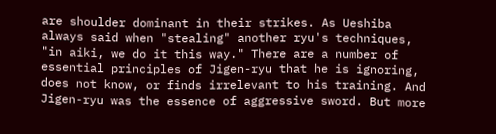are shoulder dominant in their strikes. As Ueshiba always said when "stealing" another ryu's techniques, "in aiki, we do it this way." There are a number of essential principles of Jigen-ryu that he is ignoring, does not know, or finds irrelevant to his training. And Jigen-ryu was the essence of aggressive sword. But more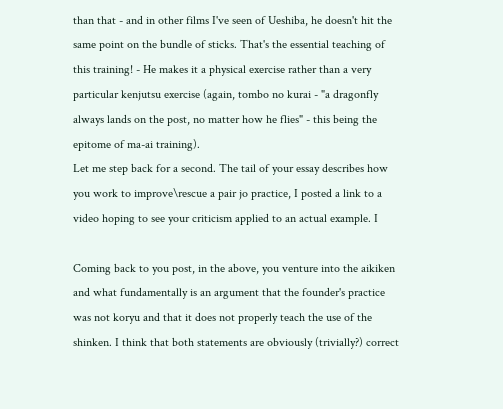than that - and in other films I've seen of Ueshiba, he doesn't hit the same point on the bundle of sticks. That's the essential teaching of this training! - He makes it a physical exercise rather than a very particular kenjutsu exercise (again, tombo no kurai - "a dragonfly always lands on the post, no matter how he flies" - this being the epitome of ma-ai training).
Let me step back for a second. The tail of your essay describes how you work to improve\rescue a pair jo practice, I posted a link to a video hoping to see your criticism applied to an actual example. I

Coming back to you post, in the above, you venture into the aikiken and what fundamentally is an argument that the founder's practice was not koryu and that it does not properly teach the use of the shinken. I think that both statements are obviously (trivially?) correct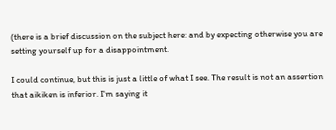(there is a brief discussion on the subject here: and by expecting otherwise you are setting yourself up for a disappointment.

I could continue, but this is just a little of what I see. The result is not an assertion that aikiken is inferior. I'm saying it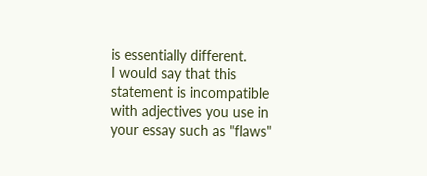is essentially different.
I would say that this statement is incompatible with adjectives you use in your essay such as "flaws"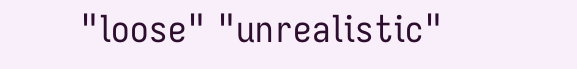"loose" "unrealistic"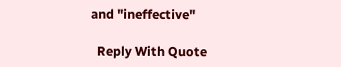and "ineffective"

  Reply With Quote